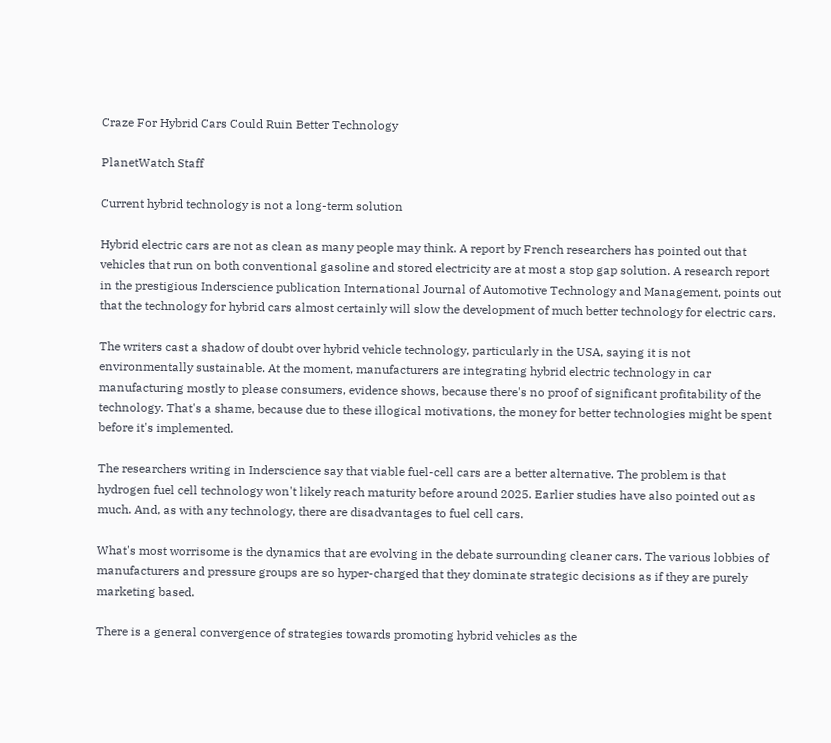Craze For Hybrid Cars Could Ruin Better Technology

PlanetWatch Staff

Current hybrid technology is not a long-term solution

Hybrid electric cars are not as clean as many people may think. A report by French researchers has pointed out that vehicles that run on both conventional gasoline and stored electricity are at most a stop gap solution. A research report in the prestigious Inderscience publication International Journal of Automotive Technology and Management, points out that the technology for hybrid cars almost certainly will slow the development of much better technology for electric cars.

The writers cast a shadow of doubt over hybrid vehicle technology, particularly in the USA, saying it is not environmentally sustainable. At the moment, manufacturers are integrating hybrid electric technology in car manufacturing mostly to please consumers, evidence shows, because there's no proof of significant profitability of the technology. That's a shame, because due to these illogical motivations, the money for better technologies might be spent before it's implemented.

The researchers writing in Inderscience say that viable fuel-cell cars are a better alternative. The problem is that hydrogen fuel cell technology won't likely reach maturity before around 2025. Earlier studies have also pointed out as much. And, as with any technology, there are disadvantages to fuel cell cars.

What's most worrisome is the dynamics that are evolving in the debate surrounding cleaner cars. The various lobbies of manufacturers and pressure groups are so hyper-charged that they dominate strategic decisions as if they are purely marketing based.

There is a general convergence of strategies towards promoting hybrid vehicles as the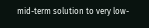mid-term solution to very low-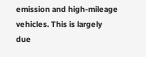emission and high-mileage vehicles. This is largely due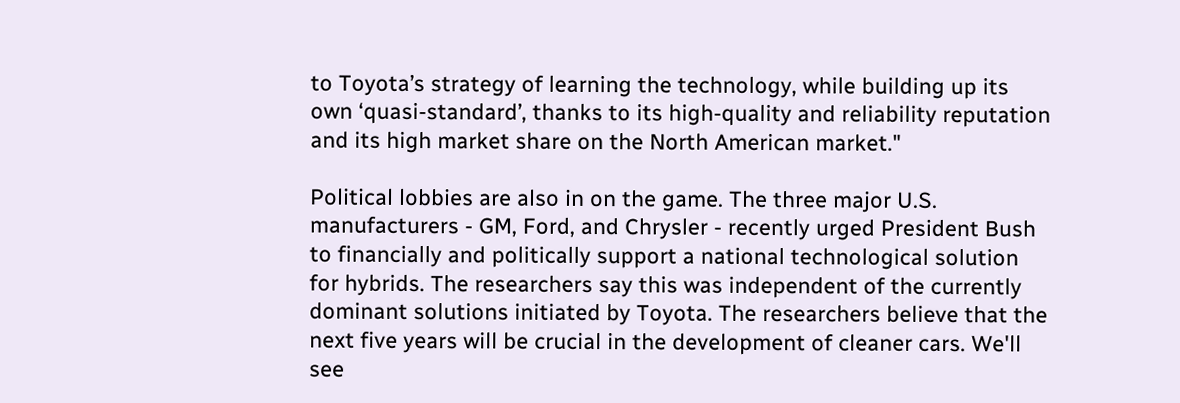to Toyota’s strategy of learning the technology, while building up its own ‘quasi-standard’, thanks to its high-quality and reliability reputation and its high market share on the North American market."

Political lobbies are also in on the game. The three major U.S. manufacturers - GM, Ford, and Chrysler - recently urged President Bush to financially and politically support a national technological solution for hybrids. The researchers say this was independent of the currently dominant solutions initiated by Toyota. The researchers believe that the next five years will be crucial in the development of cleaner cars. We'll see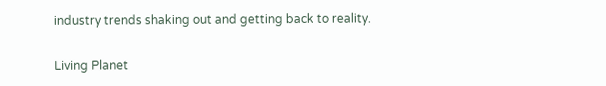industry trends shaking out and getting back to reality.


Living Planet